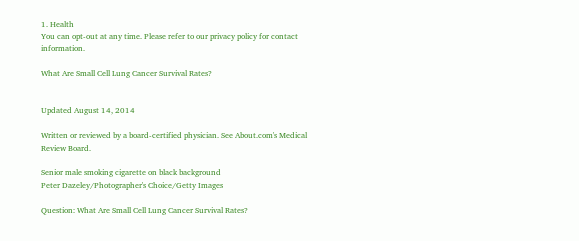1. Health
You can opt-out at any time. Please refer to our privacy policy for contact information.

What Are Small Cell Lung Cancer Survival Rates?


Updated August 14, 2014

Written or reviewed by a board-certified physician. See About.com's Medical Review Board.

Senior male smoking cigarette on black background
Peter Dazeley/Photographer's Choice/Getty Images

Question: What Are Small Cell Lung Cancer Survival Rates?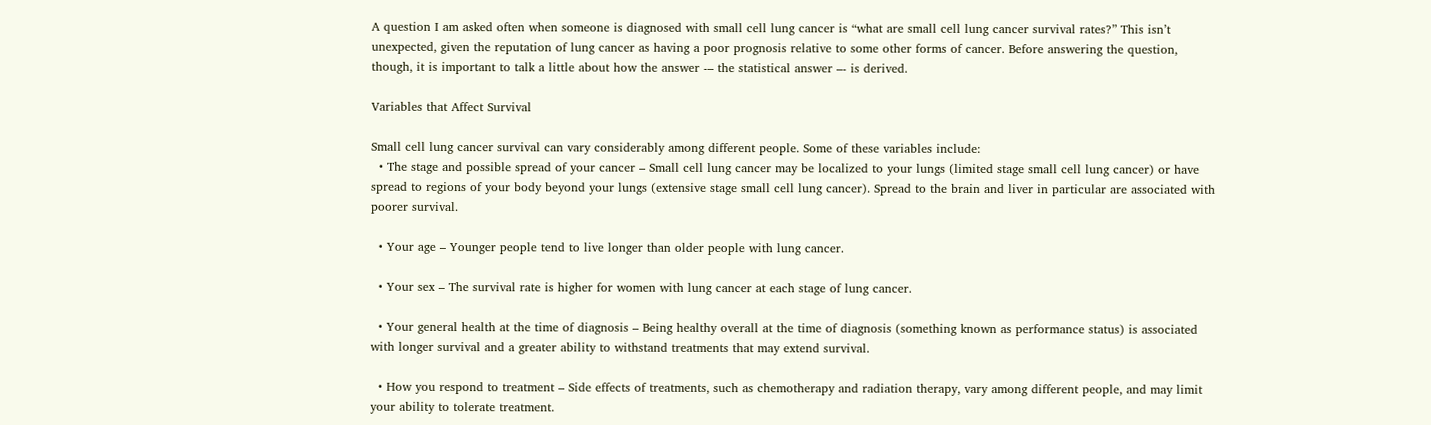A question I am asked often when someone is diagnosed with small cell lung cancer is “what are small cell lung cancer survival rates?” This isn’t unexpected, given the reputation of lung cancer as having a poor prognosis relative to some other forms of cancer. Before answering the question, though, it is important to talk a little about how the answer -– the statistical answer –- is derived.

Variables that Affect Survival

Small cell lung cancer survival can vary considerably among different people. Some of these variables include:
  • The stage and possible spread of your cancer – Small cell lung cancer may be localized to your lungs (limited stage small cell lung cancer) or have spread to regions of your body beyond your lungs (extensive stage small cell lung cancer). Spread to the brain and liver in particular are associated with poorer survival.

  • Your age – Younger people tend to live longer than older people with lung cancer.

  • Your sex – The survival rate is higher for women with lung cancer at each stage of lung cancer.

  • Your general health at the time of diagnosis – Being healthy overall at the time of diagnosis (something known as performance status) is associated with longer survival and a greater ability to withstand treatments that may extend survival.

  • How you respond to treatment – Side effects of treatments, such as chemotherapy and radiation therapy, vary among different people, and may limit your ability to tolerate treatment.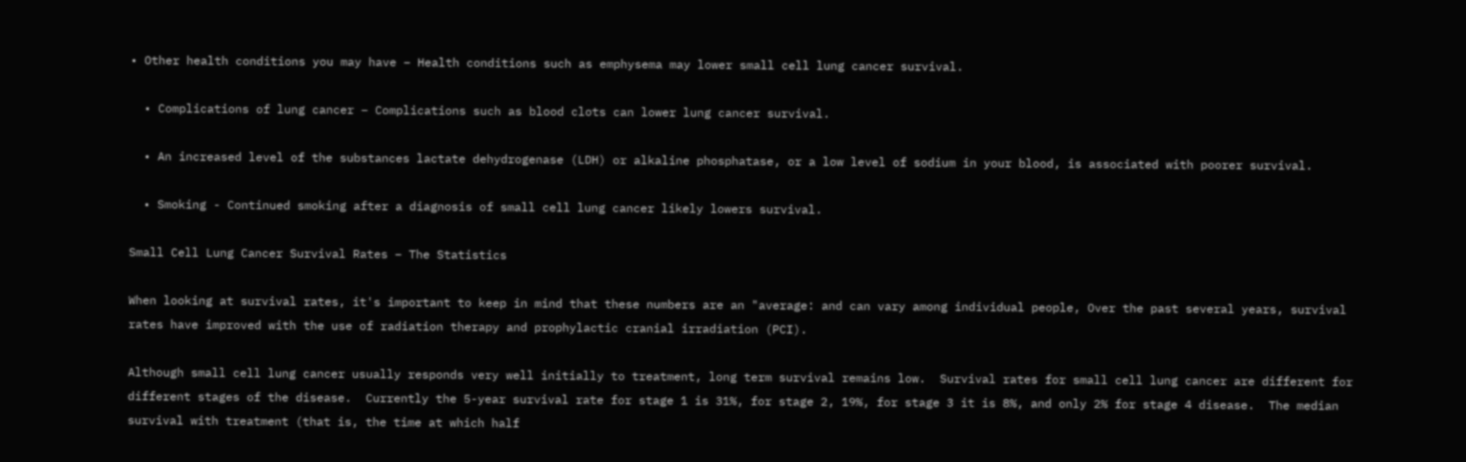• Other health conditions you may have – Health conditions such as emphysema may lower small cell lung cancer survival.

  • Complications of lung cancer – Complications such as blood clots can lower lung cancer survival.

  • An increased level of the substances lactate dehydrogenase (LDH) or alkaline phosphatase, or a low level of sodium in your blood, is associated with poorer survival.

  • Smoking - Continued smoking after a diagnosis of small cell lung cancer likely lowers survival.

Small Cell Lung Cancer Survival Rates – The Statistics

When looking at survival rates, it's important to keep in mind that these numbers are an "average: and can vary among individual people, Over the past several years, survival rates have improved with the use of radiation therapy and prophylactic cranial irradiation (PCI).

Although small cell lung cancer usually responds very well initially to treatment, long term survival remains low.  Survival rates for small cell lung cancer are different for different stages of the disease.  Currently the 5-year survival rate for stage 1 is 31%, for stage 2, 19%, for stage 3 it is 8%, and only 2% for stage 4 disease.  The median survival with treatment (that is, the time at which half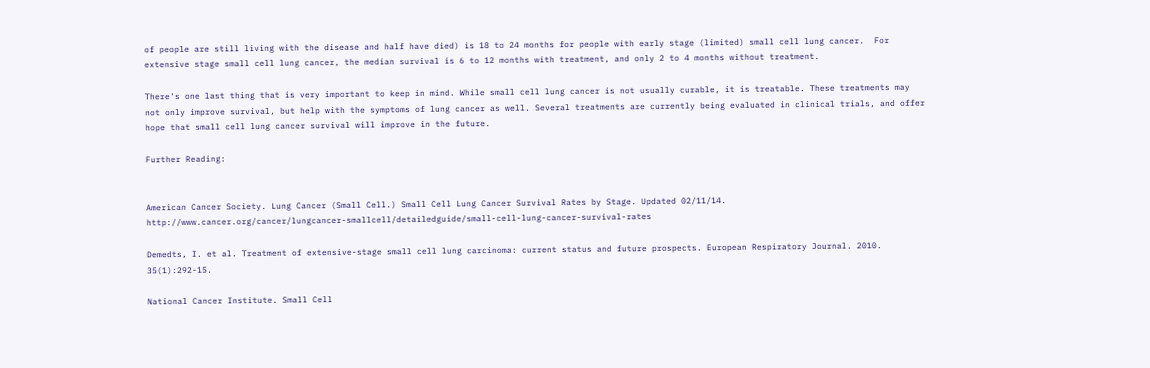of people are still living with the disease and half have died) is 18 to 24 months for people with early stage (limited) small cell lung cancer.  For extensive stage small cell lung cancer, the median survival is 6 to 12 months with treatment, and only 2 to 4 months without treatment.

There's one last thing that is very important to keep in mind. While small cell lung cancer is not usually curable, it is treatable. These treatments may not only improve survival, but help with the symptoms of lung cancer as well. Several treatments are currently being evaluated in clinical trials, and offer hope that small cell lung cancer survival will improve in the future.

Further Reading:


American Cancer Society. Lung Cancer (Small Cell.) Small Cell Lung Cancer Survival Rates by Stage. Updated 02/11/14. http://www.cancer.org/cancer/lungcancer-smallcell/detailedguide/small-cell-lung-cancer-survival-rates

Demedts, I. et al. Treatment of extensive-stage small cell lung carcinoma: current status and future prospects. European Respiratory Journal. 2010. 35(1):292-15.

National Cancer Institute. Small Cell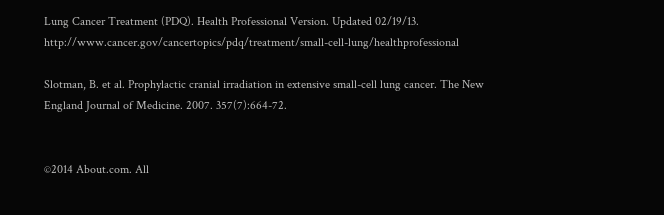Lung Cancer Treatment (PDQ). Health Professional Version. Updated 02/19/13. http://www.cancer.gov/cancertopics/pdq/treatment/small-cell-lung/healthprofessional

Slotman, B. et al. Prophylactic cranial irradiation in extensive small-cell lung cancer. The New England Journal of Medicine. 2007. 357(7):664-72.


©2014 About.com. All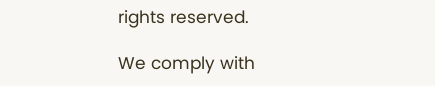rights reserved.

We comply with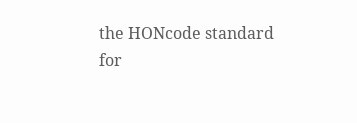the HONcode standard
for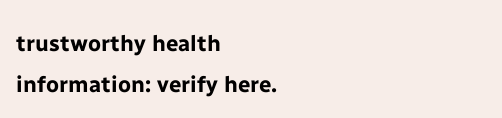trustworthy health
information: verify here.